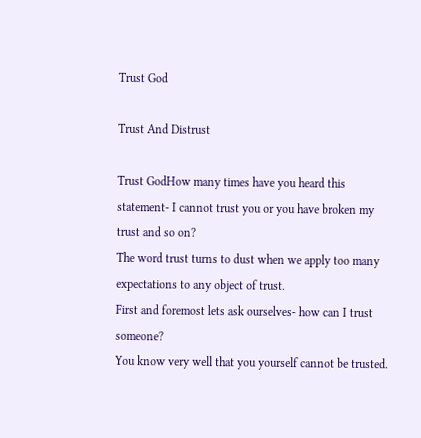Trust God

Trust And Distrust

Trust GodHow many times have you heard this statement- I cannot trust you or you have broken my trust and so on?
The word trust turns to dust when we apply too many expectations to any object of trust.
First and foremost lets ask ourselves- how can I trust someone?
You know very well that you yourself cannot be trusted.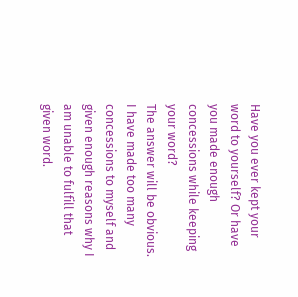Have you ever kept your word to yourself? Or have you made enough concessions while keeping your word?
The answer will be obvious.
I have made too many concessions to myself and given enough reasons why I am unable to fulfill that given word.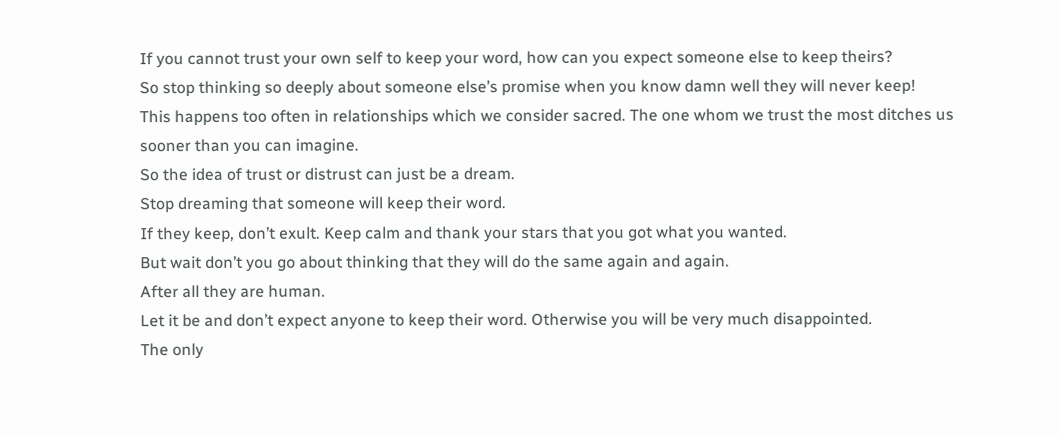If you cannot trust your own self to keep your word, how can you expect someone else to keep theirs?
So stop thinking so deeply about someone else’s promise when you know damn well they will never keep!
This happens too often in relationships which we consider sacred. The one whom we trust the most ditches us sooner than you can imagine.
So the idea of trust or distrust can just be a dream.
Stop dreaming that someone will keep their word.
If they keep, don’t exult. Keep calm and thank your stars that you got what you wanted.
But wait don’t you go about thinking that they will do the same again and again.
After all they are human.
Let it be and don’t expect anyone to keep their word. Otherwise you will be very much disappointed.
The only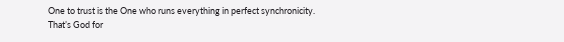One to trust is the One who runs everything in perfect synchronicity.
That’s God for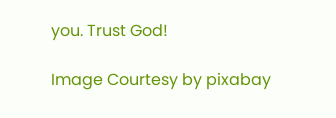you. Trust God!

Image Courtesy by pixabay